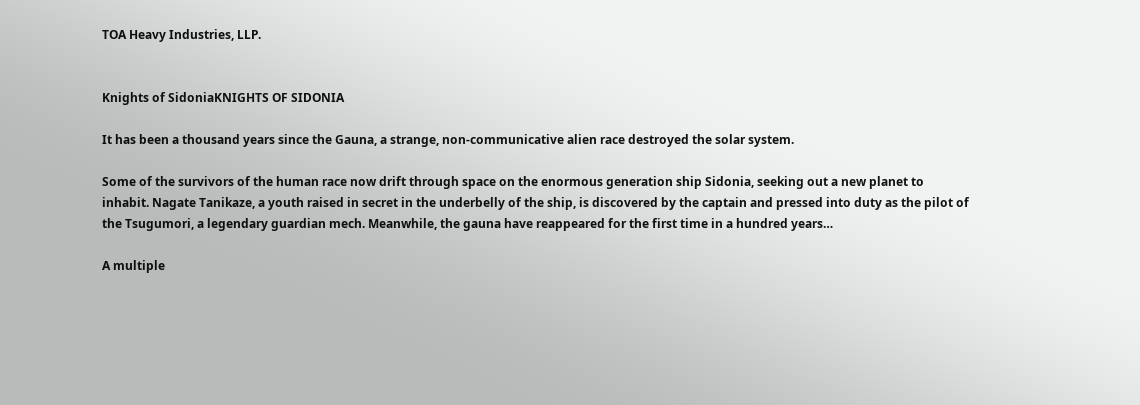TOA Heavy Industries, LLP.


Knights of SidoniaKNIGHTS OF SIDONIA

It has been a thousand years since the Gauna, a strange, non-communicative alien race destroyed the solar system.

Some of the survivors of the human race now drift through space on the enormous generation ship Sidonia, seeking out a new planet to inhabit. Nagate Tanikaze, a youth raised in secret in the underbelly of the ship, is discovered by the captain and pressed into duty as the pilot of the Tsugumori, a legendary guardian mech. Meanwhile, the gauna have reappeared for the first time in a hundred years…

A multiple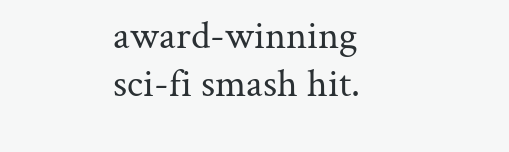award-winning sci-fi smash hit.